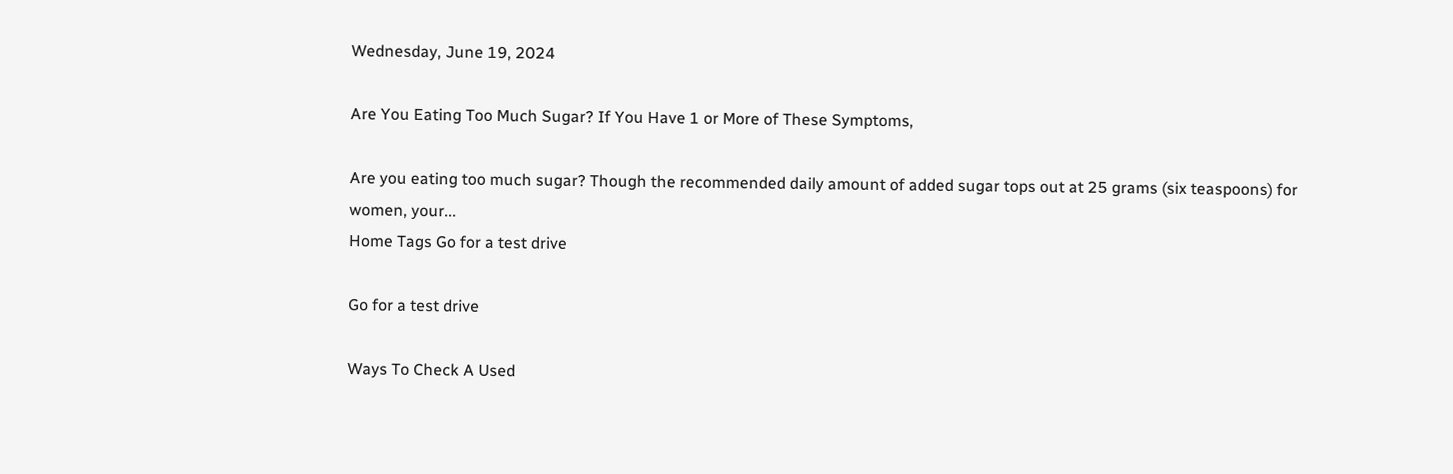Wednesday, June 19, 2024

Are You Eating Too Much Sugar? If You Have 1 or More of These Symptoms,

Are you eating too much sugar? Though the recommended daily amount of added sugar tops out at 25 grams (six teaspoons) for women, your...
Home Tags Go for a test drive

Go for a test drive

Ways To Check A Used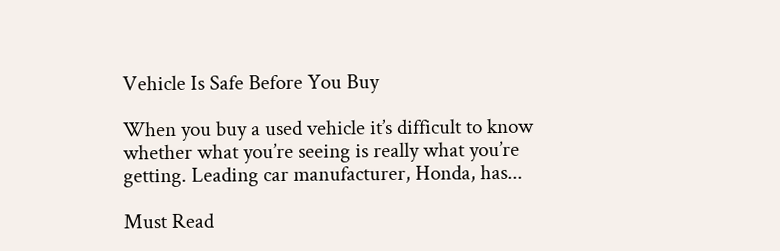Vehicle Is Safe Before You Buy

When you buy a used vehicle it’s difficult to know whether what you’re seeing is really what you’re getting. Leading car manufacturer, Honda, has...

Must Read